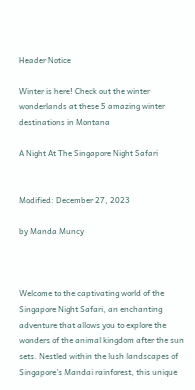Header Notice

Winter is here! Check out the winter wonderlands at these 5 amazing winter destinations in Montana

A Night At The Singapore Night Safari


Modified: December 27, 2023

by Manda Muncy



Welcome to the captivating world of the Singapore Night Safari, an enchanting adventure that allows you to explore the wonders of the animal kingdom after the sun sets. Nestled within the lush landscapes of Singapore’s Mandai rainforest, this unique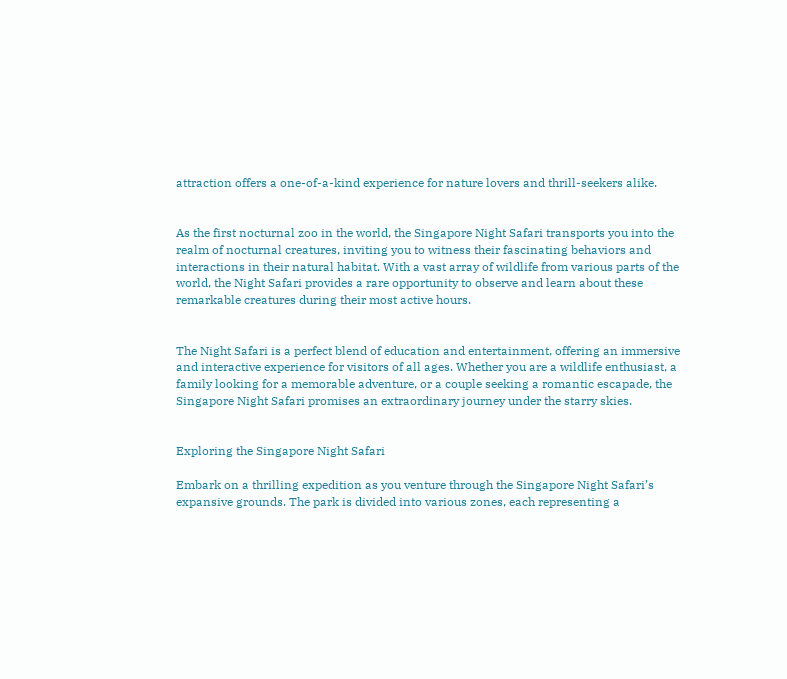attraction offers a one-of-a-kind experience for nature lovers and thrill-seekers alike.


As the first nocturnal zoo in the world, the Singapore Night Safari transports you into the realm of nocturnal creatures, inviting you to witness their fascinating behaviors and interactions in their natural habitat. With a vast array of wildlife from various parts of the world, the Night Safari provides a rare opportunity to observe and learn about these remarkable creatures during their most active hours.


The Night Safari is a perfect blend of education and entertainment, offering an immersive and interactive experience for visitors of all ages. Whether you are a wildlife enthusiast, a family looking for a memorable adventure, or a couple seeking a romantic escapade, the Singapore Night Safari promises an extraordinary journey under the starry skies.


Exploring the Singapore Night Safari

Embark on a thrilling expedition as you venture through the Singapore Night Safari’s expansive grounds. The park is divided into various zones, each representing a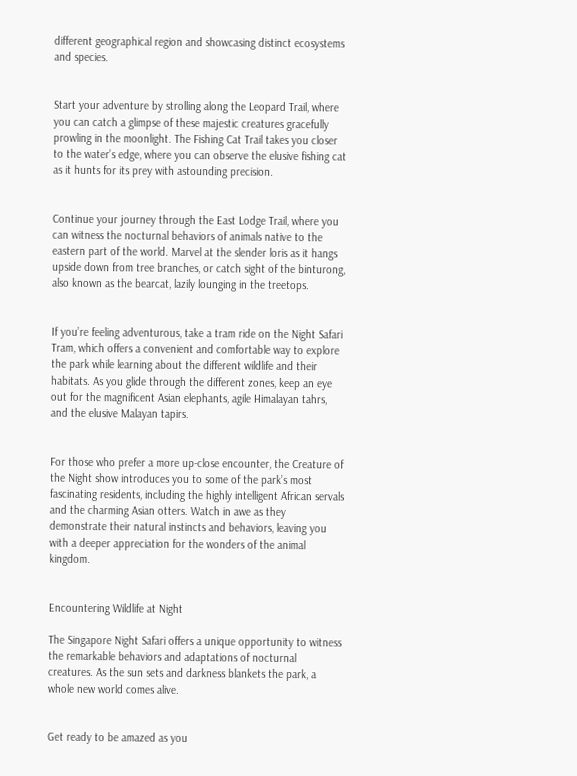different geographical region and showcasing distinct ecosystems and species.


Start your adventure by strolling along the Leopard Trail, where you can catch a glimpse of these majestic creatures gracefully prowling in the moonlight. The Fishing Cat Trail takes you closer to the water’s edge, where you can observe the elusive fishing cat as it hunts for its prey with astounding precision.


Continue your journey through the East Lodge Trail, where you can witness the nocturnal behaviors of animals native to the eastern part of the world. Marvel at the slender loris as it hangs upside down from tree branches, or catch sight of the binturong, also known as the bearcat, lazily lounging in the treetops.


If you’re feeling adventurous, take a tram ride on the Night Safari Tram, which offers a convenient and comfortable way to explore the park while learning about the different wildlife and their habitats. As you glide through the different zones, keep an eye out for the magnificent Asian elephants, agile Himalayan tahrs, and the elusive Malayan tapirs.


For those who prefer a more up-close encounter, the Creature of the Night show introduces you to some of the park’s most fascinating residents, including the highly intelligent African servals and the charming Asian otters. Watch in awe as they demonstrate their natural instincts and behaviors, leaving you with a deeper appreciation for the wonders of the animal kingdom.


Encountering Wildlife at Night

The Singapore Night Safari offers a unique opportunity to witness the remarkable behaviors and adaptations of nocturnal creatures. As the sun sets and darkness blankets the park, a whole new world comes alive.


Get ready to be amazed as you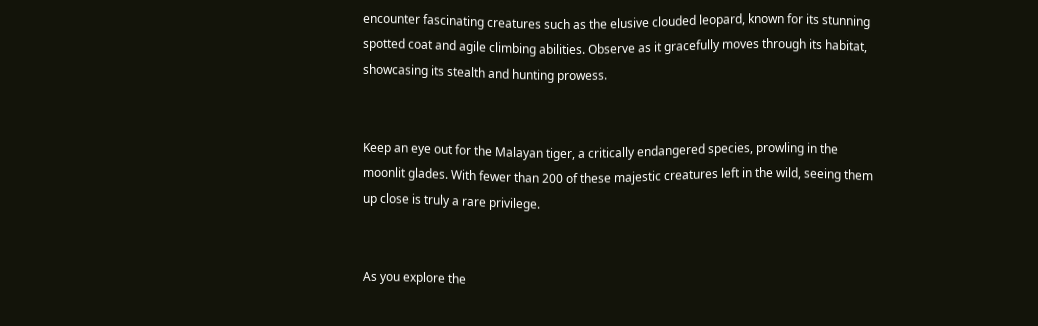encounter fascinating creatures such as the elusive clouded leopard, known for its stunning spotted coat and agile climbing abilities. Observe as it gracefully moves through its habitat, showcasing its stealth and hunting prowess.


Keep an eye out for the Malayan tiger, a critically endangered species, prowling in the moonlit glades. With fewer than 200 of these majestic creatures left in the wild, seeing them up close is truly a rare privilege.


As you explore the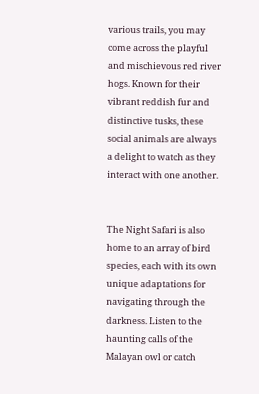various trails, you may come across the playful and mischievous red river hogs. Known for their vibrant reddish fur and distinctive tusks, these social animals are always a delight to watch as they interact with one another.


The Night Safari is also home to an array of bird species, each with its own unique adaptations for navigating through the darkness. Listen to the haunting calls of the Malayan owl or catch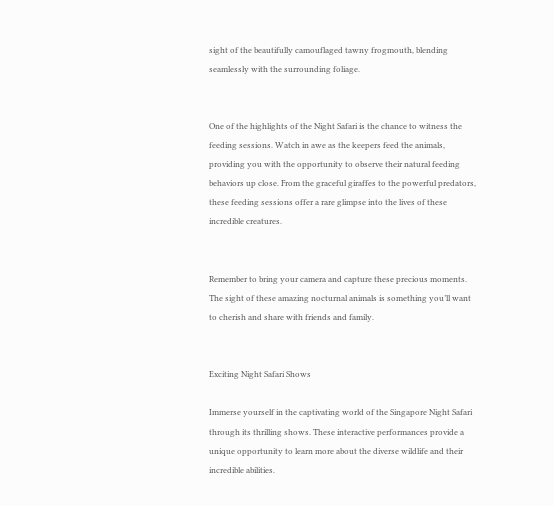sight of the beautifully camouflaged tawny frogmouth, blending seamlessly with the surrounding foliage.


One of the highlights of the Night Safari is the chance to witness the feeding sessions. Watch in awe as the keepers feed the animals, providing you with the opportunity to observe their natural feeding behaviors up close. From the graceful giraffes to the powerful predators, these feeding sessions offer a rare glimpse into the lives of these incredible creatures.


Remember to bring your camera and capture these precious moments. The sight of these amazing nocturnal animals is something you’ll want to cherish and share with friends and family.


Exciting Night Safari Shows

Immerse yourself in the captivating world of the Singapore Night Safari through its thrilling shows. These interactive performances provide a unique opportunity to learn more about the diverse wildlife and their incredible abilities.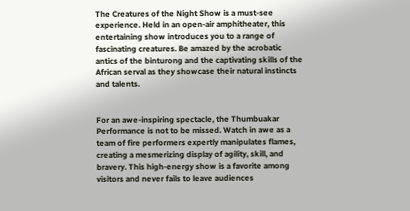The Creatures of the Night Show is a must-see experience. Held in an open-air amphitheater, this entertaining show introduces you to a range of fascinating creatures. Be amazed by the acrobatic antics of the binturong and the captivating skills of the African serval as they showcase their natural instincts and talents.


For an awe-inspiring spectacle, the Thumbuakar Performance is not to be missed. Watch in awe as a team of fire performers expertly manipulates flames, creating a mesmerizing display of agility, skill, and bravery. This high-energy show is a favorite among visitors and never fails to leave audiences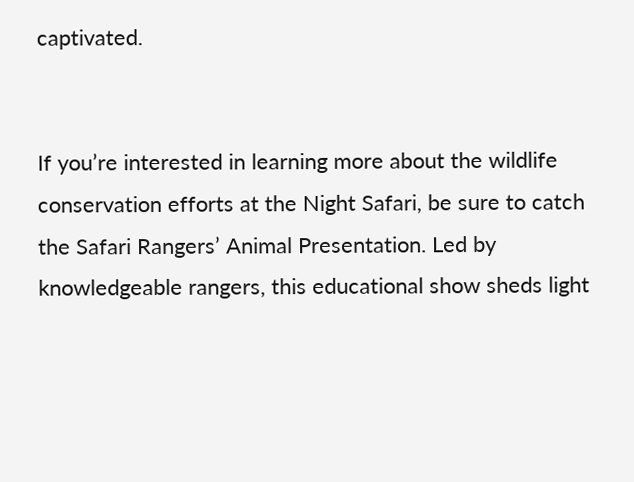captivated.


If you’re interested in learning more about the wildlife conservation efforts at the Night Safari, be sure to catch the Safari Rangers’ Animal Presentation. Led by knowledgeable rangers, this educational show sheds light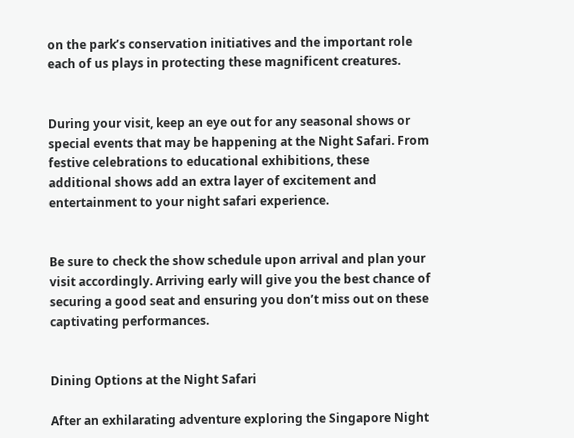on the park’s conservation initiatives and the important role each of us plays in protecting these magnificent creatures.


During your visit, keep an eye out for any seasonal shows or special events that may be happening at the Night Safari. From festive celebrations to educational exhibitions, these additional shows add an extra layer of excitement and entertainment to your night safari experience.


Be sure to check the show schedule upon arrival and plan your visit accordingly. Arriving early will give you the best chance of securing a good seat and ensuring you don’t miss out on these captivating performances.


Dining Options at the Night Safari

After an exhilarating adventure exploring the Singapore Night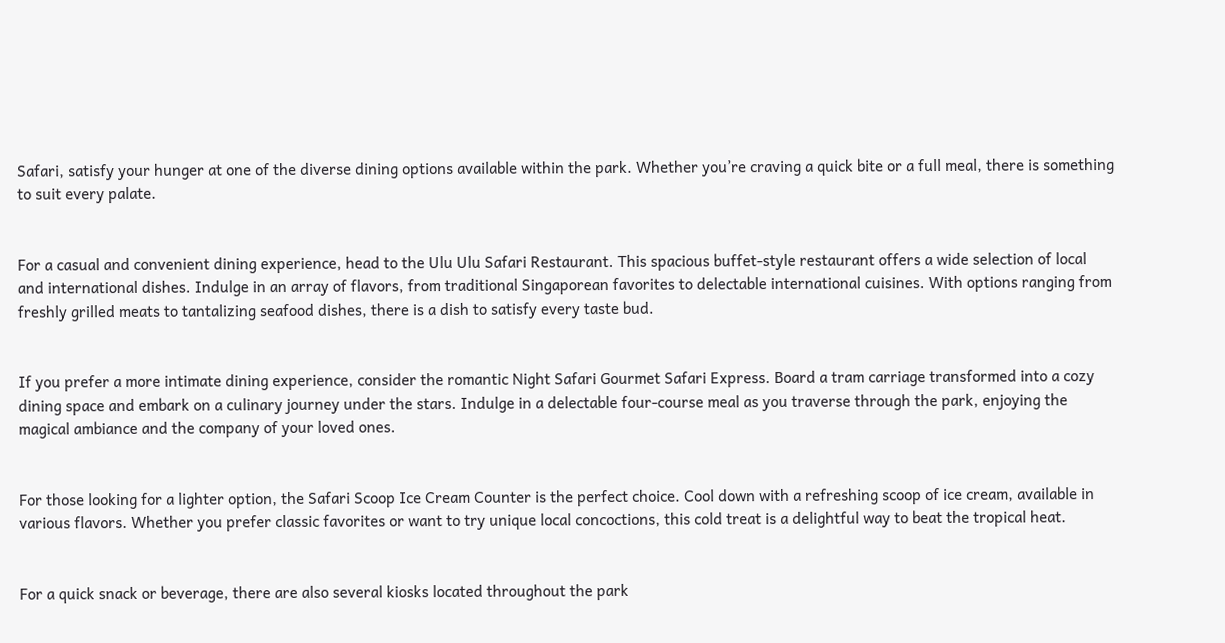Safari, satisfy your hunger at one of the diverse dining options available within the park. Whether you’re craving a quick bite or a full meal, there is something to suit every palate.


For a casual and convenient dining experience, head to the Ulu Ulu Safari Restaurant. This spacious buffet-style restaurant offers a wide selection of local and international dishes. Indulge in an array of flavors, from traditional Singaporean favorites to delectable international cuisines. With options ranging from freshly grilled meats to tantalizing seafood dishes, there is a dish to satisfy every taste bud.


If you prefer a more intimate dining experience, consider the romantic Night Safari Gourmet Safari Express. Board a tram carriage transformed into a cozy dining space and embark on a culinary journey under the stars. Indulge in a delectable four-course meal as you traverse through the park, enjoying the magical ambiance and the company of your loved ones.


For those looking for a lighter option, the Safari Scoop Ice Cream Counter is the perfect choice. Cool down with a refreshing scoop of ice cream, available in various flavors. Whether you prefer classic favorites or want to try unique local concoctions, this cold treat is a delightful way to beat the tropical heat.


For a quick snack or beverage, there are also several kiosks located throughout the park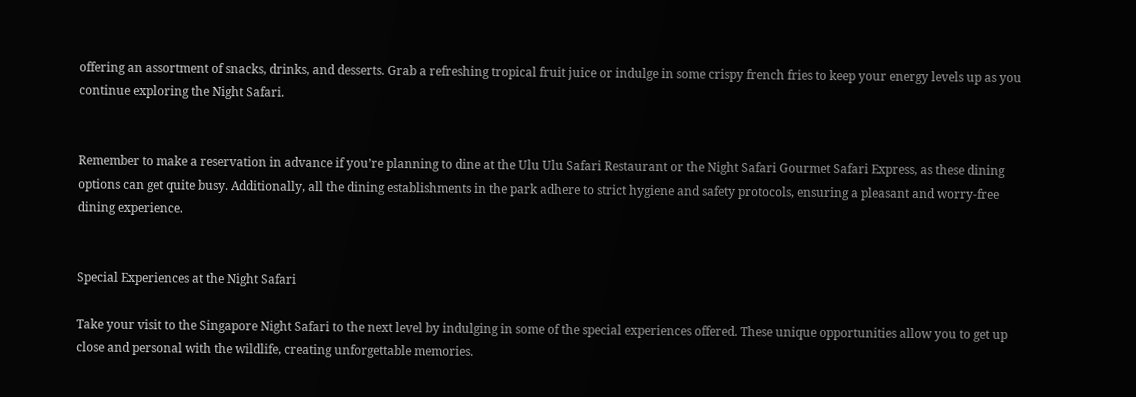offering an assortment of snacks, drinks, and desserts. Grab a refreshing tropical fruit juice or indulge in some crispy french fries to keep your energy levels up as you continue exploring the Night Safari.


Remember to make a reservation in advance if you’re planning to dine at the Ulu Ulu Safari Restaurant or the Night Safari Gourmet Safari Express, as these dining options can get quite busy. Additionally, all the dining establishments in the park adhere to strict hygiene and safety protocols, ensuring a pleasant and worry-free dining experience.


Special Experiences at the Night Safari

Take your visit to the Singapore Night Safari to the next level by indulging in some of the special experiences offered. These unique opportunities allow you to get up close and personal with the wildlife, creating unforgettable memories.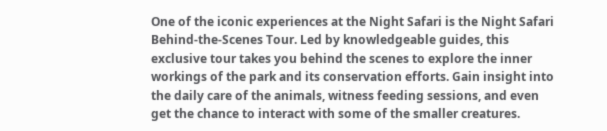One of the iconic experiences at the Night Safari is the Night Safari Behind-the-Scenes Tour. Led by knowledgeable guides, this exclusive tour takes you behind the scenes to explore the inner workings of the park and its conservation efforts. Gain insight into the daily care of the animals, witness feeding sessions, and even get the chance to interact with some of the smaller creatures.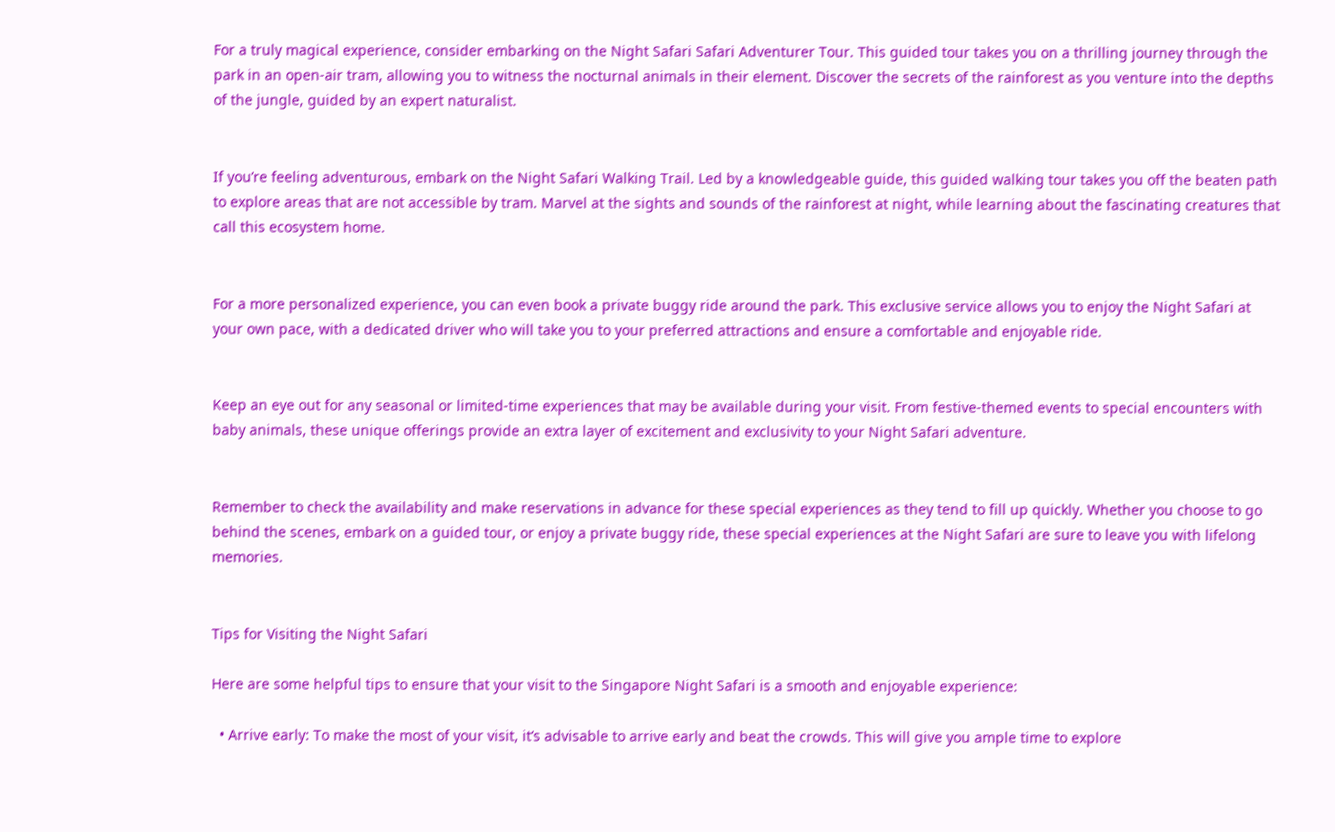For a truly magical experience, consider embarking on the Night Safari Safari Adventurer Tour. This guided tour takes you on a thrilling journey through the park in an open-air tram, allowing you to witness the nocturnal animals in their element. Discover the secrets of the rainforest as you venture into the depths of the jungle, guided by an expert naturalist.


If you’re feeling adventurous, embark on the Night Safari Walking Trail. Led by a knowledgeable guide, this guided walking tour takes you off the beaten path to explore areas that are not accessible by tram. Marvel at the sights and sounds of the rainforest at night, while learning about the fascinating creatures that call this ecosystem home.


For a more personalized experience, you can even book a private buggy ride around the park. This exclusive service allows you to enjoy the Night Safari at your own pace, with a dedicated driver who will take you to your preferred attractions and ensure a comfortable and enjoyable ride.


Keep an eye out for any seasonal or limited-time experiences that may be available during your visit. From festive-themed events to special encounters with baby animals, these unique offerings provide an extra layer of excitement and exclusivity to your Night Safari adventure.


Remember to check the availability and make reservations in advance for these special experiences as they tend to fill up quickly. Whether you choose to go behind the scenes, embark on a guided tour, or enjoy a private buggy ride, these special experiences at the Night Safari are sure to leave you with lifelong memories.


Tips for Visiting the Night Safari

Here are some helpful tips to ensure that your visit to the Singapore Night Safari is a smooth and enjoyable experience:

  • Arrive early: To make the most of your visit, it’s advisable to arrive early and beat the crowds. This will give you ample time to explore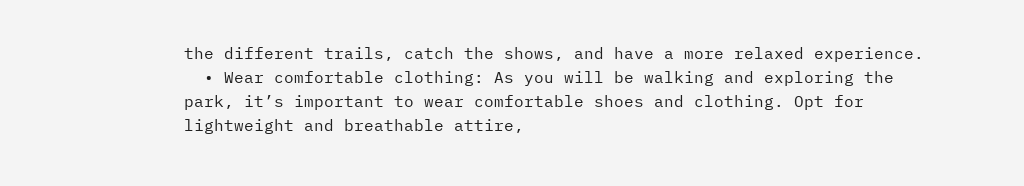the different trails, catch the shows, and have a more relaxed experience.
  • Wear comfortable clothing: As you will be walking and exploring the park, it’s important to wear comfortable shoes and clothing. Opt for lightweight and breathable attire,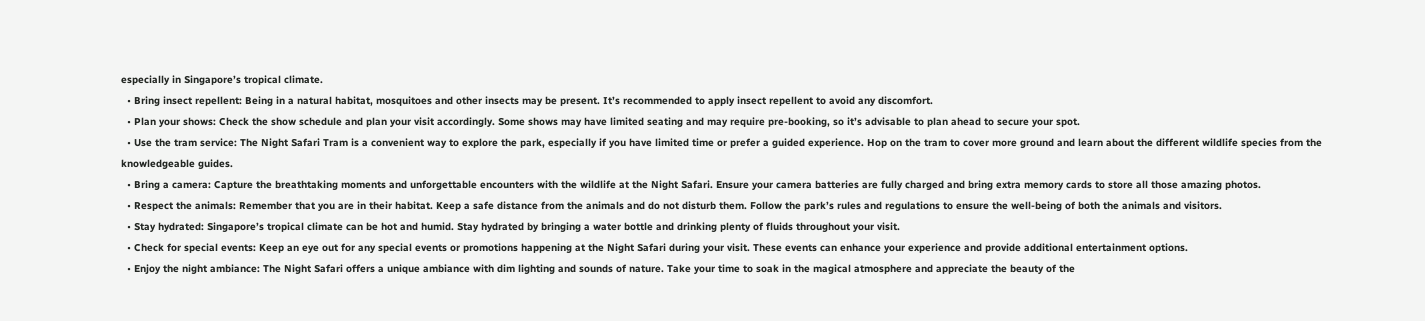especially in Singapore’s tropical climate.
  • Bring insect repellent: Being in a natural habitat, mosquitoes and other insects may be present. It’s recommended to apply insect repellent to avoid any discomfort.
  • Plan your shows: Check the show schedule and plan your visit accordingly. Some shows may have limited seating and may require pre-booking, so it’s advisable to plan ahead to secure your spot.
  • Use the tram service: The Night Safari Tram is a convenient way to explore the park, especially if you have limited time or prefer a guided experience. Hop on the tram to cover more ground and learn about the different wildlife species from the knowledgeable guides.
  • Bring a camera: Capture the breathtaking moments and unforgettable encounters with the wildlife at the Night Safari. Ensure your camera batteries are fully charged and bring extra memory cards to store all those amazing photos.
  • Respect the animals: Remember that you are in their habitat. Keep a safe distance from the animals and do not disturb them. Follow the park’s rules and regulations to ensure the well-being of both the animals and visitors.
  • Stay hydrated: Singapore’s tropical climate can be hot and humid. Stay hydrated by bringing a water bottle and drinking plenty of fluids throughout your visit.
  • Check for special events: Keep an eye out for any special events or promotions happening at the Night Safari during your visit. These events can enhance your experience and provide additional entertainment options.
  • Enjoy the night ambiance: The Night Safari offers a unique ambiance with dim lighting and sounds of nature. Take your time to soak in the magical atmosphere and appreciate the beauty of the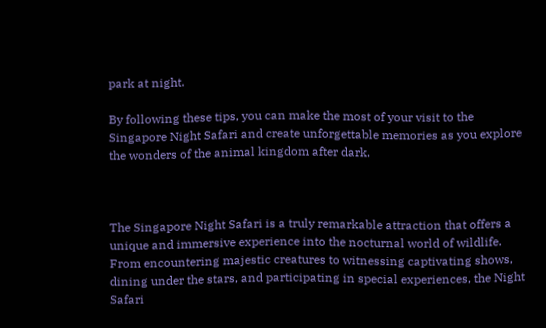park at night.

By following these tips, you can make the most of your visit to the Singapore Night Safari and create unforgettable memories as you explore the wonders of the animal kingdom after dark.



The Singapore Night Safari is a truly remarkable attraction that offers a unique and immersive experience into the nocturnal world of wildlife. From encountering majestic creatures to witnessing captivating shows, dining under the stars, and participating in special experiences, the Night Safari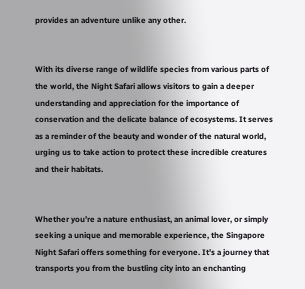provides an adventure unlike any other.


With its diverse range of wildlife species from various parts of the world, the Night Safari allows visitors to gain a deeper understanding and appreciation for the importance of conservation and the delicate balance of ecosystems. It serves as a reminder of the beauty and wonder of the natural world, urging us to take action to protect these incredible creatures and their habitats.


Whether you’re a nature enthusiast, an animal lover, or simply seeking a unique and memorable experience, the Singapore Night Safari offers something for everyone. It’s a journey that transports you from the bustling city into an enchanting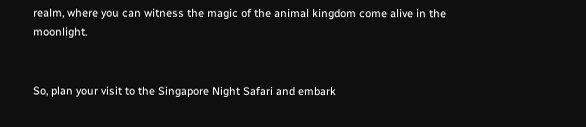realm, where you can witness the magic of the animal kingdom come alive in the moonlight.


So, plan your visit to the Singapore Night Safari and embark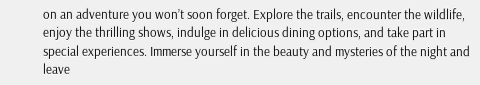on an adventure you won’t soon forget. Explore the trails, encounter the wildlife, enjoy the thrilling shows, indulge in delicious dining options, and take part in special experiences. Immerse yourself in the beauty and mysteries of the night and leave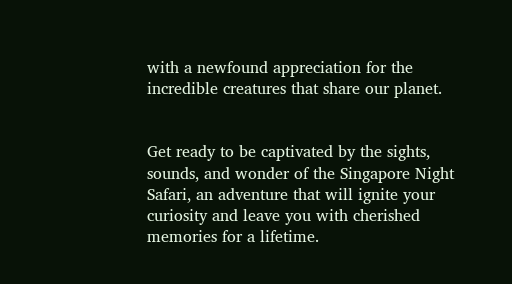with a newfound appreciation for the incredible creatures that share our planet.


Get ready to be captivated by the sights, sounds, and wonder of the Singapore Night Safari, an adventure that will ignite your curiosity and leave you with cherished memories for a lifetime.